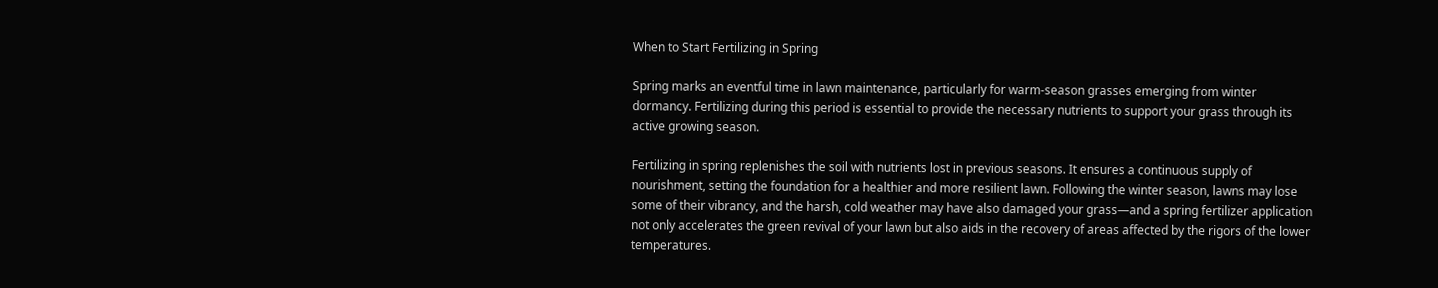When to Start Fertilizing in Spring

Spring marks an eventful time in lawn maintenance, particularly for warm-season grasses emerging from winter dormancy. Fertilizing during this period is essential to provide the necessary nutrients to support your grass through its active growing season.

Fertilizing in spring replenishes the soil with nutrients lost in previous seasons. It ensures a continuous supply of nourishment, setting the foundation for a healthier and more resilient lawn. Following the winter season, lawns may lose some of their vibrancy, and the harsh, cold weather may have also damaged your grass—and a spring fertilizer application not only accelerates the green revival of your lawn but also aids in the recovery of areas affected by the rigors of the lower temperatures.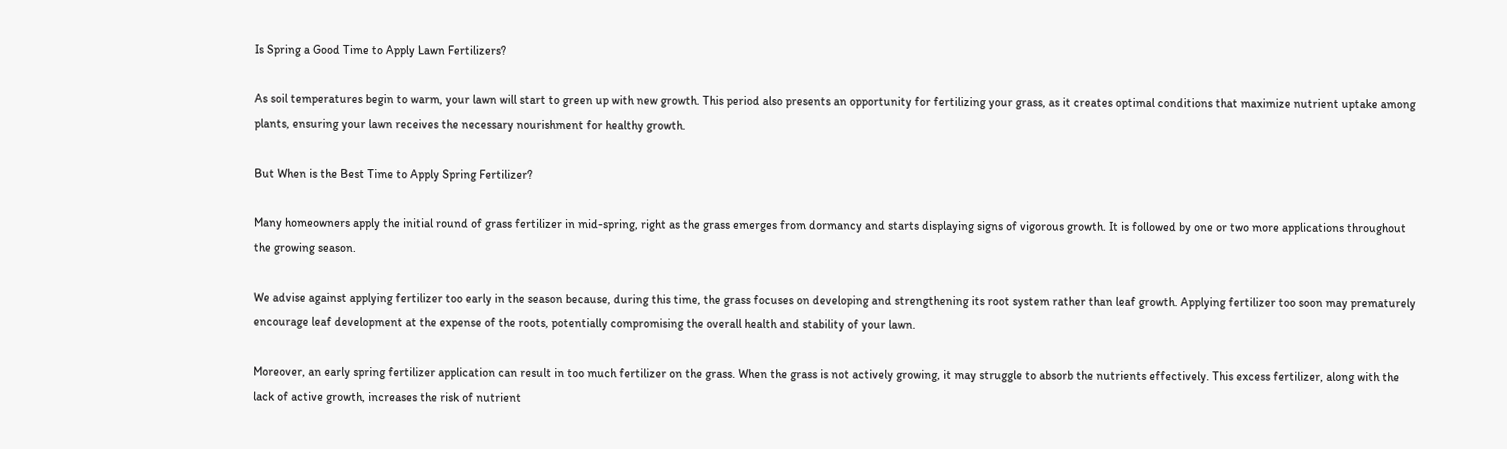Is Spring a Good Time to Apply Lawn Fertilizers?

As soil temperatures begin to warm, your lawn will start to green up with new growth. This period also presents an opportunity for fertilizing your grass, as it creates optimal conditions that maximize nutrient uptake among plants, ensuring your lawn receives the necessary nourishment for healthy growth.

But When is the Best Time to Apply Spring Fertilizer?

Many homeowners apply the initial round of grass fertilizer in mid-spring, right as the grass emerges from dormancy and starts displaying signs of vigorous growth. It is followed by one or two more applications throughout the growing season.

We advise against applying fertilizer too early in the season because, during this time, the grass focuses on developing and strengthening its root system rather than leaf growth. Applying fertilizer too soon may prematurely encourage leaf development at the expense of the roots, potentially compromising the overall health and stability of your lawn.

Moreover, an early spring fertilizer application can result in too much fertilizer on the grass. When the grass is not actively growing, it may struggle to absorb the nutrients effectively. This excess fertilizer, along with the lack of active growth, increases the risk of nutrient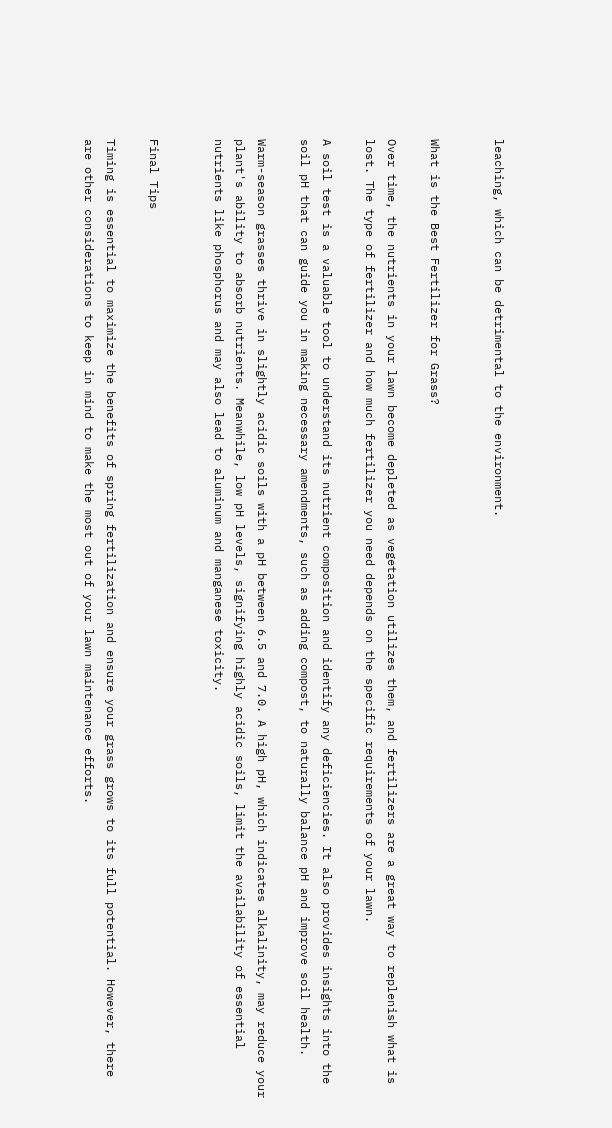leaching, which can be detrimental to the environment.


What is the Best Fertilizer for Grass?

Over time, the nutrients in your lawn become depleted as vegetation utilizes them, and fertilizers are a great way to replenish what is lost. The type of fertilizer and how much fertilizer you need depends on the specific requirements of your lawn.

A soil test is a valuable tool to understand its nutrient composition and identify any deficiencies. It also provides insights into the soil pH that can guide you in making necessary amendments, such as adding compost, to naturally balance pH and improve soil health.

Warm-season grasses thrive in slightly acidic soils with a pH between 6.5 and 7.0. A high pH, which indicates alkalinity, may reduce your plant's ability to absorb nutrients. Meanwhile, low pH levels, signifying highly acidic soils, limit the availability of essential nutrients like phosphorus and may also lead to aluminum and manganese toxicity.


Final Tips

Timing is essential to maximize the benefits of spring fertilization and ensure your grass grows to its full potential. However, there are other considerations to keep in mind to make the most out of your lawn maintenance efforts.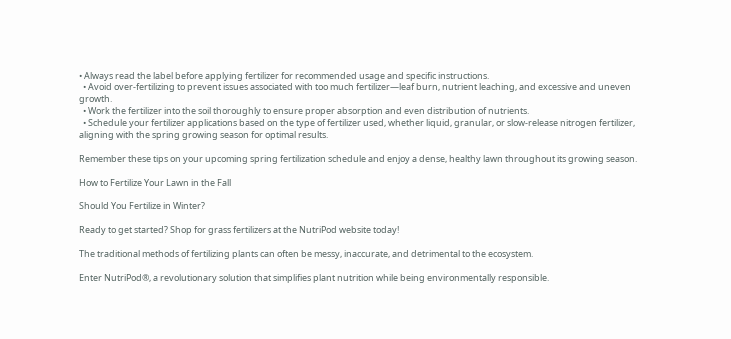• Always read the label before applying fertilizer for recommended usage and specific instructions.
  • Avoid over-fertilizing to prevent issues associated with too much fertilizer—leaf burn, nutrient leaching, and excessive and uneven growth.
  • Work the fertilizer into the soil thoroughly to ensure proper absorption and even distribution of nutrients.
  • Schedule your fertilizer applications based on the type of fertilizer used, whether liquid, granular, or slow-release nitrogen fertilizer, aligning with the spring growing season for optimal results.

Remember these tips on your upcoming spring fertilization schedule and enjoy a dense, healthy lawn throughout its growing season.

How to Fertilize Your Lawn in the Fall

Should You Fertilize in Winter?

Ready to get started? Shop for grass fertilizers at the NutriPod website today!

The traditional methods of fertilizing plants can often be messy, inaccurate, and detrimental to the ecosystem.

Enter NutriPod®, a revolutionary solution that simplifies plant nutrition while being environmentally responsible.